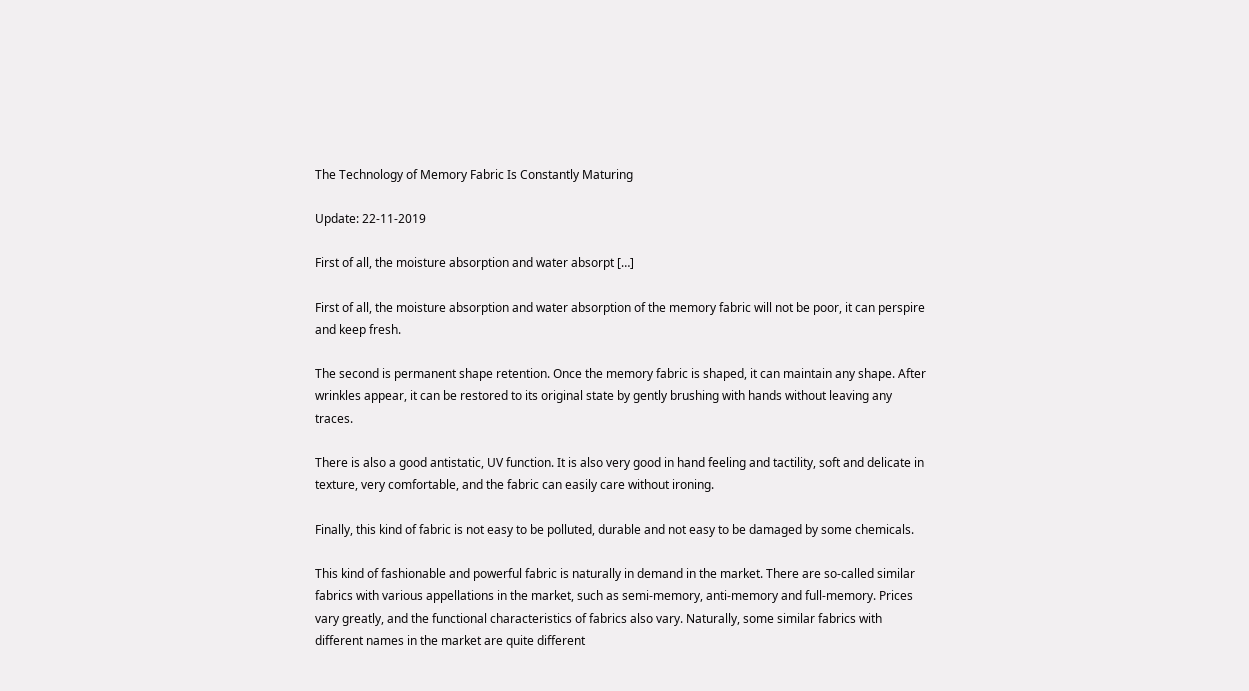The Technology of Memory Fabric Is Constantly Maturing

Update: 22-11-2019

First of all, the moisture absorption and water absorpt […]

First of all, the moisture absorption and water absorption of the memory fabric will not be poor, it can perspire and keep fresh.

The second is permanent shape retention. Once the memory fabric is shaped, it can maintain any shape. After wrinkles appear, it can be restored to its original state by gently brushing with hands without leaving any traces.

There is also a good antistatic, UV function. It is also very good in hand feeling and tactility, soft and delicate in texture, very comfortable, and the fabric can easily care without ironing.

Finally, this kind of fabric is not easy to be polluted, durable and not easy to be damaged by some chemicals.

This kind of fashionable and powerful fabric is naturally in demand in the market. There are so-called similar fabrics with various appellations in the market, such as semi-memory, anti-memory and full-memory. Prices vary greatly, and the functional characteristics of fabrics also vary. Naturally, some similar fabrics with different names in the market are quite different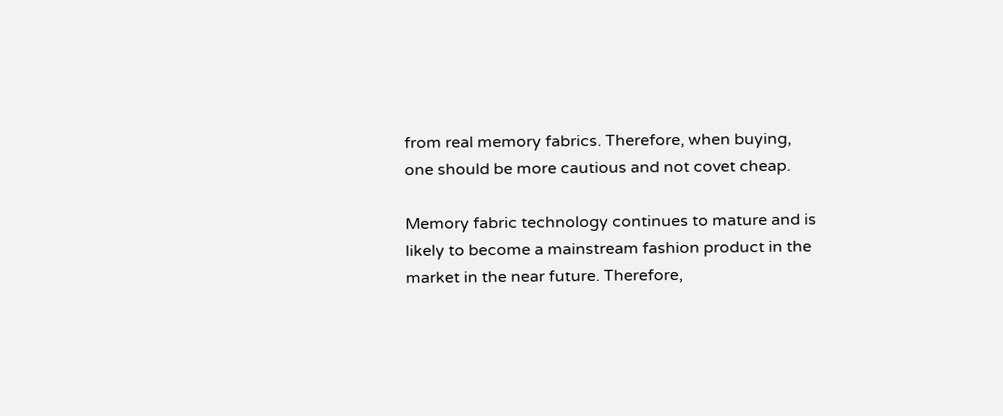from real memory fabrics. Therefore, when buying, one should be more cautious and not covet cheap.

Memory fabric technology continues to mature and is likely to become a mainstream fashion product in the market in the near future. Therefore,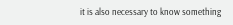it is also necessary to know something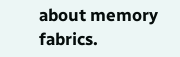about memory fabrics.